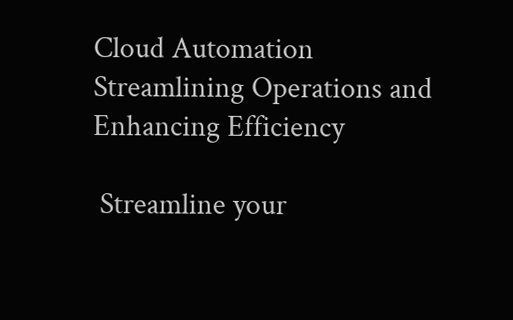Cloud Automation Streamlining Operations and Enhancing Efficiency

 Streamline your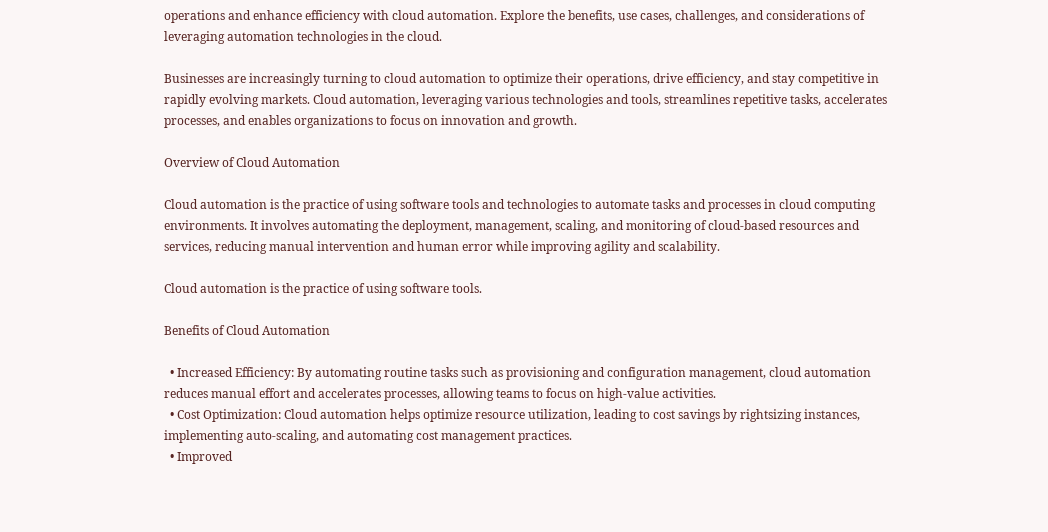operations and enhance efficiency with cloud automation. Explore the benefits, use cases, challenges, and considerations of leveraging automation technologies in the cloud.

Businesses are increasingly turning to cloud automation to optimize their operations, drive efficiency, and stay competitive in rapidly evolving markets. Cloud automation, leveraging various technologies and tools, streamlines repetitive tasks, accelerates processes, and enables organizations to focus on innovation and growth.

Overview of Cloud Automation

Cloud automation is the practice of using software tools and technologies to automate tasks and processes in cloud computing environments. It involves automating the deployment, management, scaling, and monitoring of cloud-based resources and services, reducing manual intervention and human error while improving agility and scalability.

Cloud automation is the practice of using software tools.

Benefits of Cloud Automation

  • Increased Efficiency: By automating routine tasks such as provisioning and configuration management, cloud automation reduces manual effort and accelerates processes, allowing teams to focus on high-value activities.
  • Cost Optimization: Cloud automation helps optimize resource utilization, leading to cost savings by rightsizing instances, implementing auto-scaling, and automating cost management practices.
  • Improved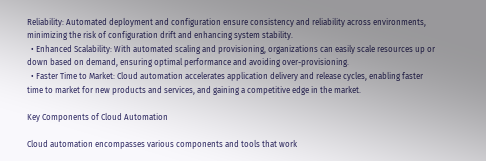Reliability: Automated deployment and configuration ensure consistency and reliability across environments, minimizing the risk of configuration drift and enhancing system stability.
  • Enhanced Scalability: With automated scaling and provisioning, organizations can easily scale resources up or down based on demand, ensuring optimal performance and avoiding over-provisioning.
  • Faster Time to Market: Cloud automation accelerates application delivery and release cycles, enabling faster time to market for new products and services, and gaining a competitive edge in the market.

Key Components of Cloud Automation

Cloud automation encompasses various components and tools that work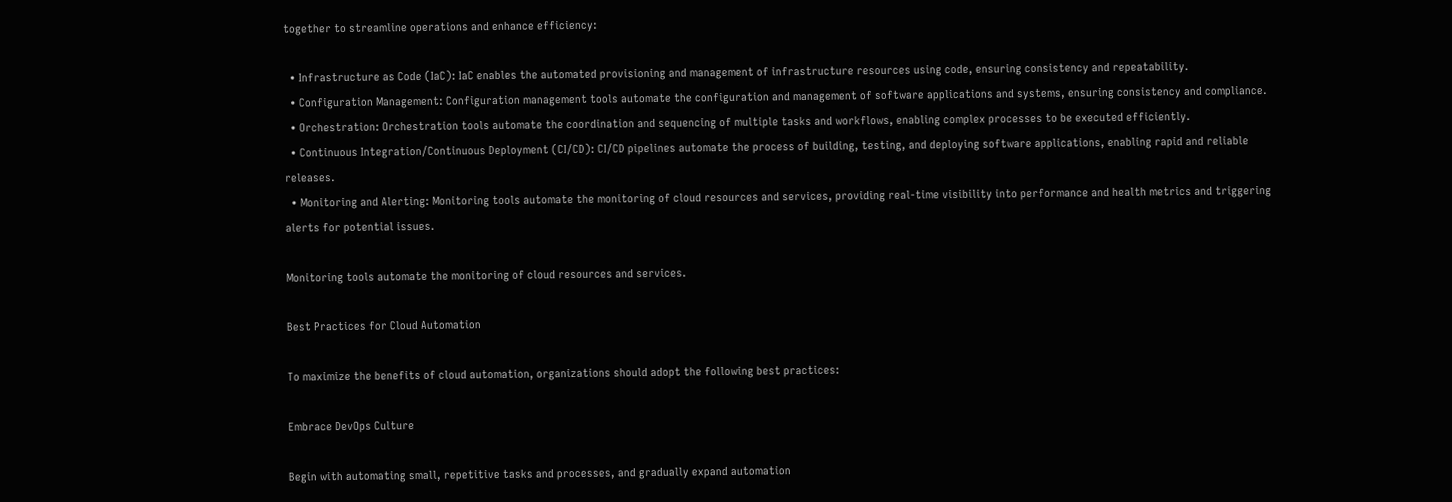together to streamline operations and enhance efficiency:

  • Infrastructure as Code (IaC): IaC enables the automated provisioning and management of infrastructure resources using code, ensuring consistency and repeatability.
  • Configuration Management: Configuration management tools automate the configuration and management of software applications and systems, ensuring consistency and compliance.
  • Orchestration: Orchestration tools automate the coordination and sequencing of multiple tasks and workflows, enabling complex processes to be executed efficiently.
  • Continuous Integration/Continuous Deployment (CI/CD): CI/CD pipelines automate the process of building, testing, and deploying software applications, enabling rapid and reliable releases.
  • Monitoring and Alerting: Monitoring tools automate the monitoring of cloud resources and services, providing real-time visibility into performance and health metrics and triggering alerts for potential issues.

Monitoring tools automate the monitoring of cloud resources and services.

Best Practices for Cloud Automation

To maximize the benefits of cloud automation, organizations should adopt the following best practices:

Embrace DevOps Culture

Begin with automating small, repetitive tasks and processes, and gradually expand automation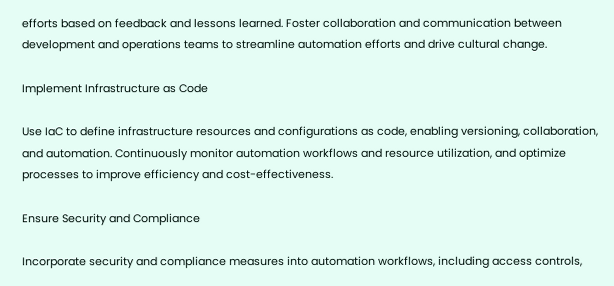efforts based on feedback and lessons learned. Foster collaboration and communication between development and operations teams to streamline automation efforts and drive cultural change.

Implement Infrastructure as Code

Use IaC to define infrastructure resources and configurations as code, enabling versioning, collaboration, and automation. Continuously monitor automation workflows and resource utilization, and optimize processes to improve efficiency and cost-effectiveness.

Ensure Security and Compliance

Incorporate security and compliance measures into automation workflows, including access controls,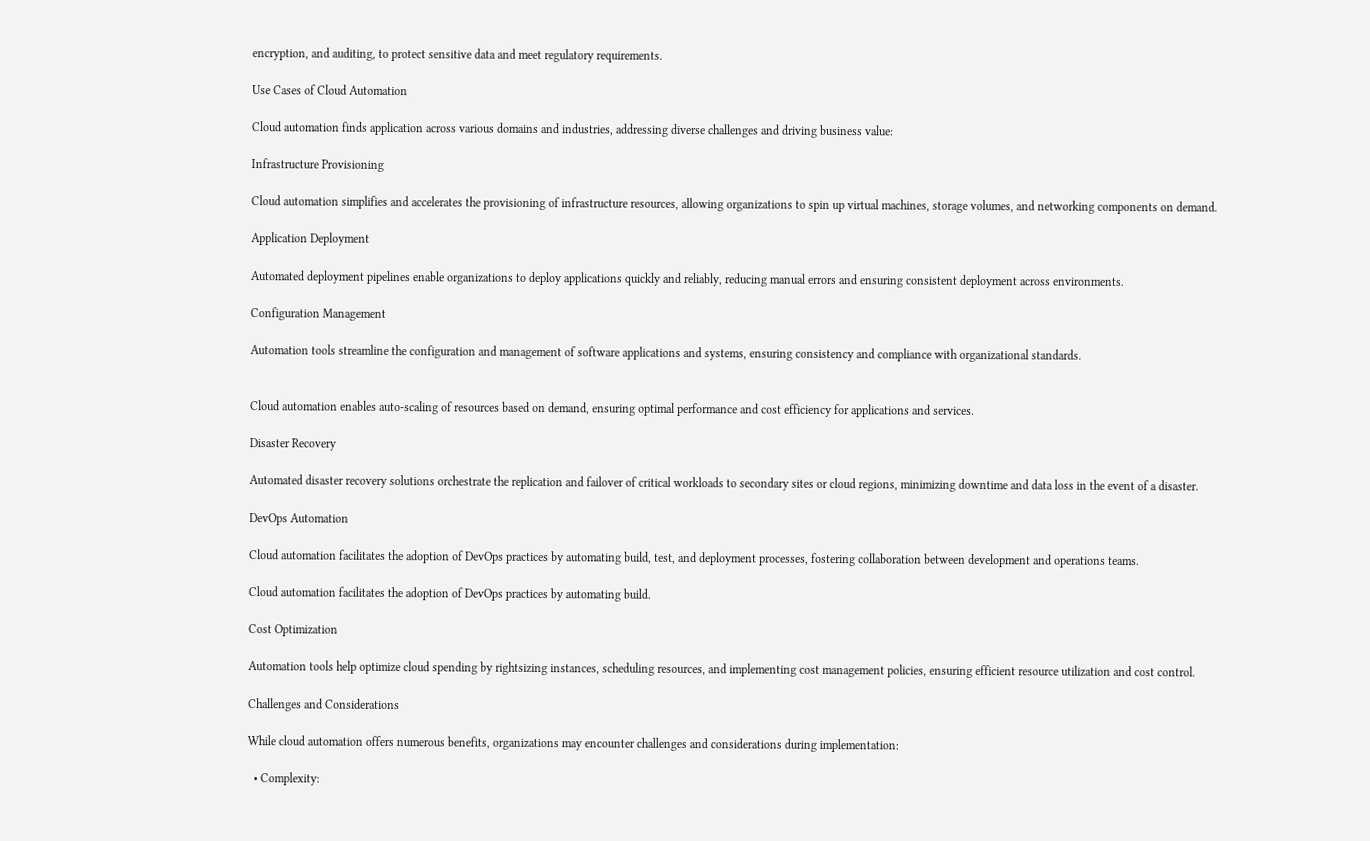encryption, and auditing, to protect sensitive data and meet regulatory requirements.

Use Cases of Cloud Automation

Cloud automation finds application across various domains and industries, addressing diverse challenges and driving business value:

Infrastructure Provisioning

Cloud automation simplifies and accelerates the provisioning of infrastructure resources, allowing organizations to spin up virtual machines, storage volumes, and networking components on demand.

Application Deployment

Automated deployment pipelines enable organizations to deploy applications quickly and reliably, reducing manual errors and ensuring consistent deployment across environments.

Configuration Management

Automation tools streamline the configuration and management of software applications and systems, ensuring consistency and compliance with organizational standards.


Cloud automation enables auto-scaling of resources based on demand, ensuring optimal performance and cost efficiency for applications and services.

Disaster Recovery

Automated disaster recovery solutions orchestrate the replication and failover of critical workloads to secondary sites or cloud regions, minimizing downtime and data loss in the event of a disaster.

DevOps Automation

Cloud automation facilitates the adoption of DevOps practices by automating build, test, and deployment processes, fostering collaboration between development and operations teams.

Cloud automation facilitates the adoption of DevOps practices by automating build.

Cost Optimization

Automation tools help optimize cloud spending by rightsizing instances, scheduling resources, and implementing cost management policies, ensuring efficient resource utilization and cost control.

Challenges and Considerations

While cloud automation offers numerous benefits, organizations may encounter challenges and considerations during implementation:

  • Complexity: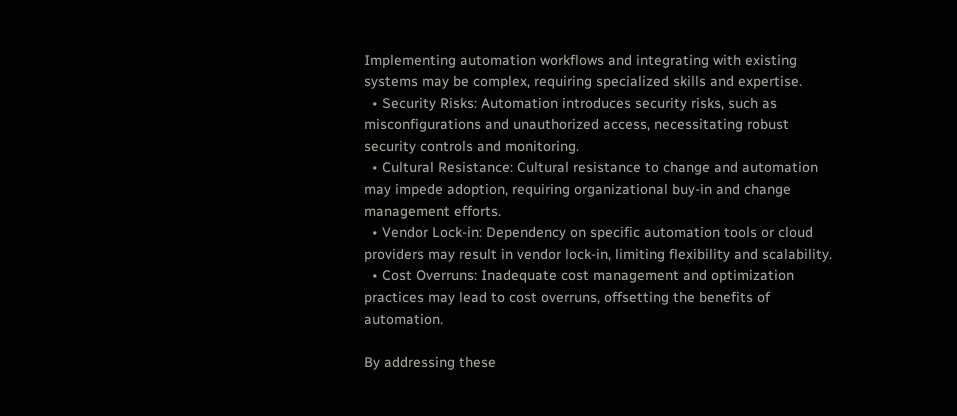Implementing automation workflows and integrating with existing systems may be complex, requiring specialized skills and expertise.
  • Security Risks: Automation introduces security risks, such as misconfigurations and unauthorized access, necessitating robust security controls and monitoring.
  • Cultural Resistance: Cultural resistance to change and automation may impede adoption, requiring organizational buy-in and change management efforts.
  • Vendor Lock-in: Dependency on specific automation tools or cloud providers may result in vendor lock-in, limiting flexibility and scalability.
  • Cost Overruns: Inadequate cost management and optimization practices may lead to cost overruns, offsetting the benefits of automation.

By addressing these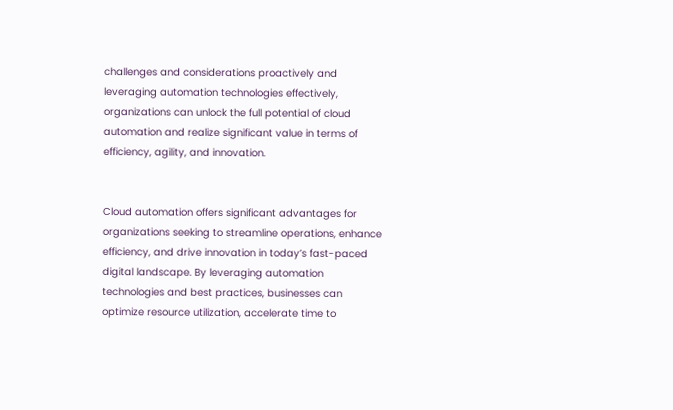challenges and considerations proactively and leveraging automation technologies effectively, organizations can unlock the full potential of cloud automation and realize significant value in terms of efficiency, agility, and innovation.


Cloud automation offers significant advantages for organizations seeking to streamline operations, enhance efficiency, and drive innovation in today’s fast-paced digital landscape. By leveraging automation technologies and best practices, businesses can optimize resource utilization, accelerate time to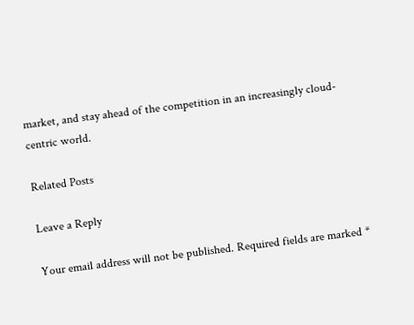market, and stay ahead of the competition in an increasingly cloud-centric world.

Related Posts

Leave a Reply

Your email address will not be published. Required fields are marked *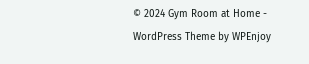© 2024 Gym Room at Home - WordPress Theme by WPEnjoy